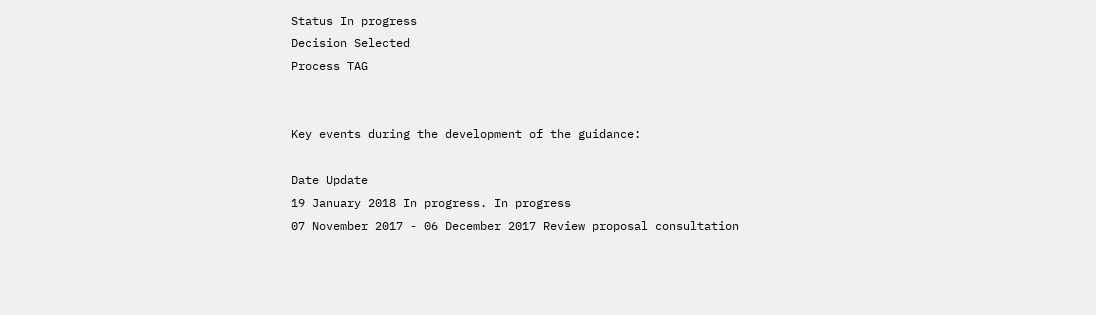Status In progress
Decision Selected
Process TAG


Key events during the development of the guidance:

Date Update
19 January 2018 In progress. In progress
07 November 2017 - 06 December 2017 Review proposal consultation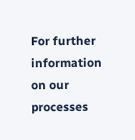For further information on our processes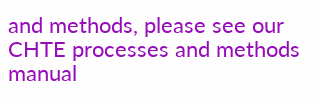and methods, please see our CHTE processes and methods manual